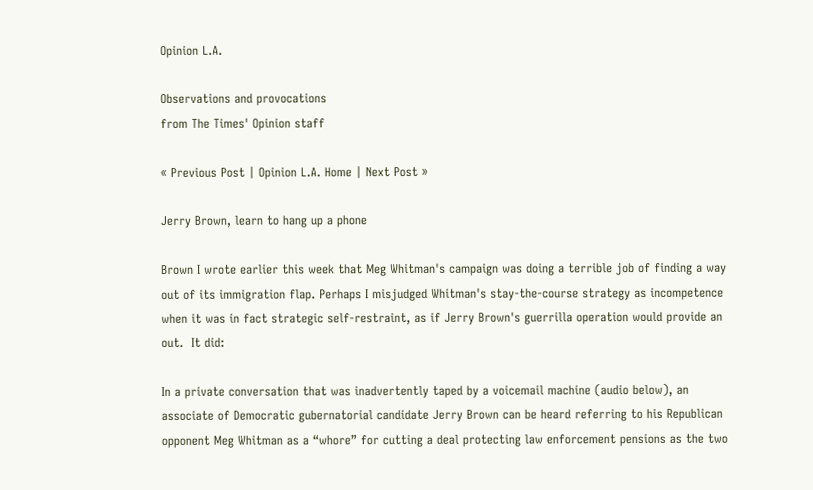Opinion L.A.

Observations and provocations
from The Times' Opinion staff

« Previous Post | Opinion L.A. Home | Next Post »

Jerry Brown, learn to hang up a phone

Brown I wrote earlier this week that Meg Whitman's campaign was doing a terrible job of finding a way out of its immigration flap. Perhaps I misjudged Whitman's stay-the-course strategy as incompetence when it was in fact strategic self-restraint, as if Jerry Brown's guerrilla operation would provide an out.  It did:

In a private conversation that was inadvertently taped by a voicemail machine (audio below), an associate of Democratic gubernatorial candidate Jerry Brown can be heard referring to his Republican opponent Meg Whitman as a “whore” for cutting a deal protecting law enforcement pensions as the two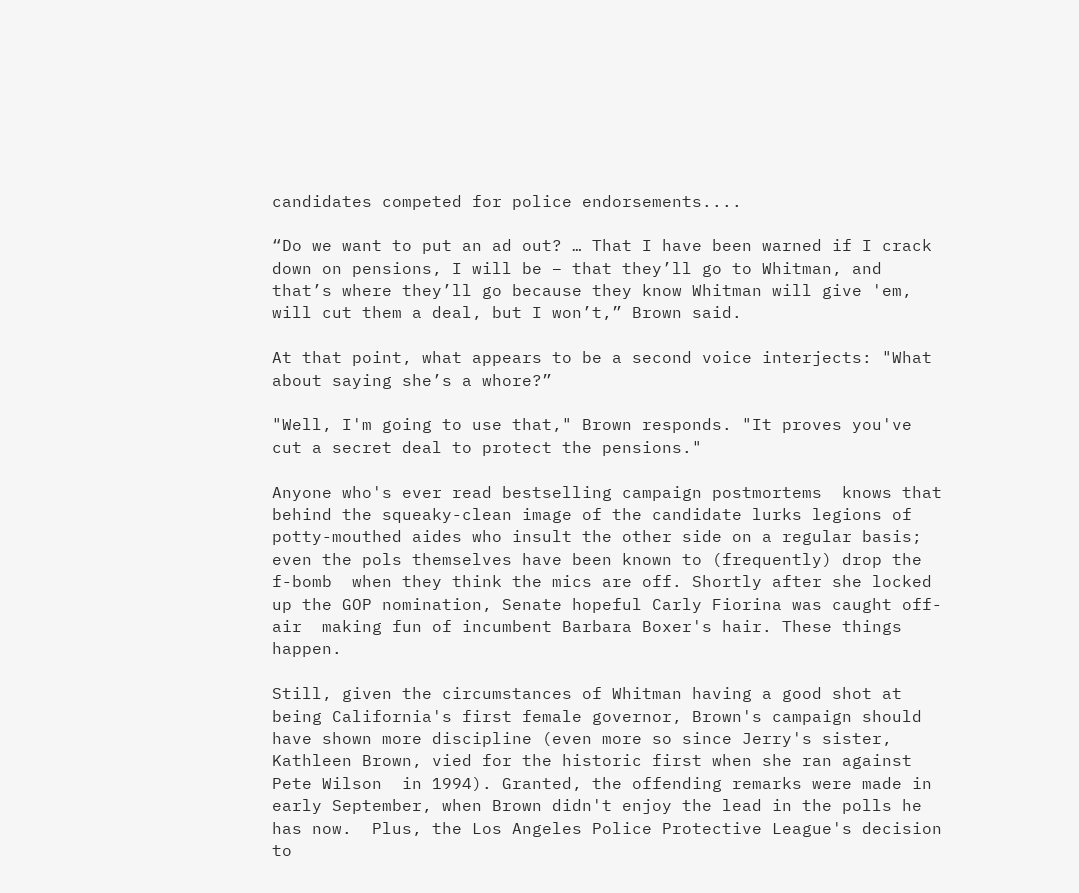candidates competed for police endorsements....

“Do we want to put an ad out? … That I have been warned if I crack down on pensions, I will be – that they’ll go to Whitman, and that’s where they’ll go because they know Whitman will give 'em, will cut them a deal, but I won’t,” Brown said.

At that point, what appears to be a second voice interjects: "What about saying she’s a whore?”

"Well, I'm going to use that," Brown responds. "It proves you've cut a secret deal to protect the pensions."

Anyone who's ever read bestselling campaign postmortems  knows that behind the squeaky-clean image of the candidate lurks legions of potty-mouthed aides who insult the other side on a regular basis; even the pols themselves have been known to (frequently) drop the f-bomb  when they think the mics are off. Shortly after she locked up the GOP nomination, Senate hopeful Carly Fiorina was caught off-air  making fun of incumbent Barbara Boxer's hair. These things happen.

Still, given the circumstances of Whitman having a good shot at being California's first female governor, Brown's campaign should have shown more discipline (even more so since Jerry's sister, Kathleen Brown, vied for the historic first when she ran against Pete Wilson  in 1994). Granted, the offending remarks were made in early September, when Brown didn't enjoy the lead in the polls he has now.  Plus, the Los Angeles Police Protective League's decision to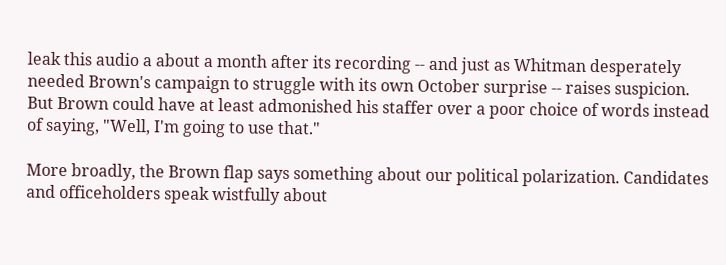leak this audio a about a month after its recording -- and just as Whitman desperately needed Brown's campaign to struggle with its own October surprise -- raises suspicion. But Brown could have at least admonished his staffer over a poor choice of words instead of saying, "Well, I'm going to use that."

More broadly, the Brown flap says something about our political polarization. Candidates and officeholders speak wistfully about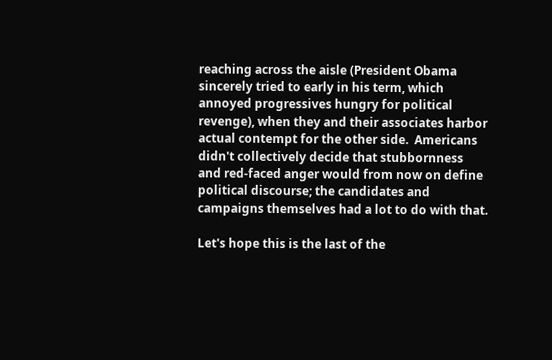reaching across the aisle (President Obama sincerely tried to early in his term, which annoyed progressives hungry for political revenge), when they and their associates harbor actual contempt for the other side.  Americans didn't collectively decide that stubbornness and red-faced anger would from now on define political discourse; the candidates and campaigns themselves had a lot to do with that.

Let's hope this is the last of the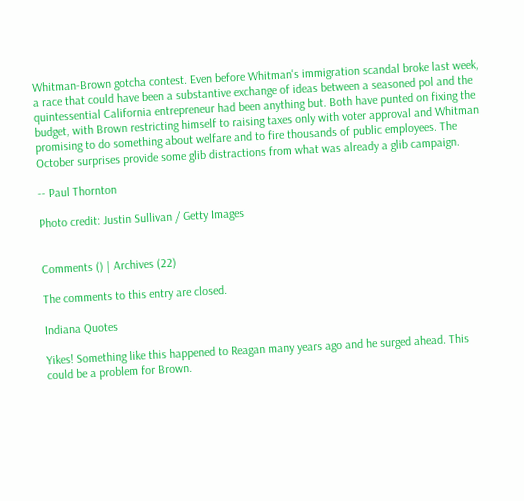Whitman-Brown gotcha contest. Even before Whitman's immigration scandal broke last week, a race that could have been a substantive exchange of ideas between a seasoned pol and the quintessential California entrepreneur had been anything but. Both have punted on fixing the budget, with Brown restricting himself to raising taxes only with voter approval and Whitman promising to do something about welfare and to fire thousands of public employees. The October surprises provide some glib distractions from what was already a glib campaign.

-- Paul Thornton

Photo credit: Justin Sullivan / Getty Images


Comments () | Archives (22)

The comments to this entry are closed.

Indiana Quotes

Yikes! Something like this happened to Reagan many years ago and he surged ahead. This could be a problem for Brown.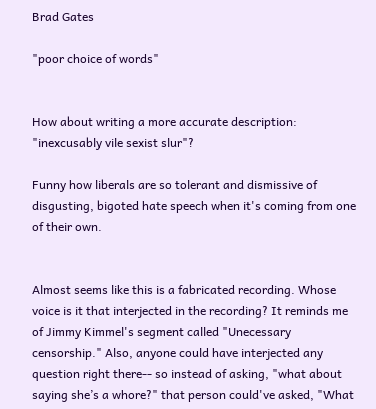Brad Gates

"poor choice of words"


How about writing a more accurate description: "inexcusably vile sexist slur"?

Funny how liberals are so tolerant and dismissive of disgusting, bigoted hate speech when it's coming from one of their own.


Almost seems like this is a fabricated recording. Whose voice is it that interjected in the recording? It reminds me of Jimmy Kimmel's segment called "Unecessary censorship." Also, anyone could have interjected any question right there-- so instead of asking, "what about saying she’s a whore?" that person could've asked, "What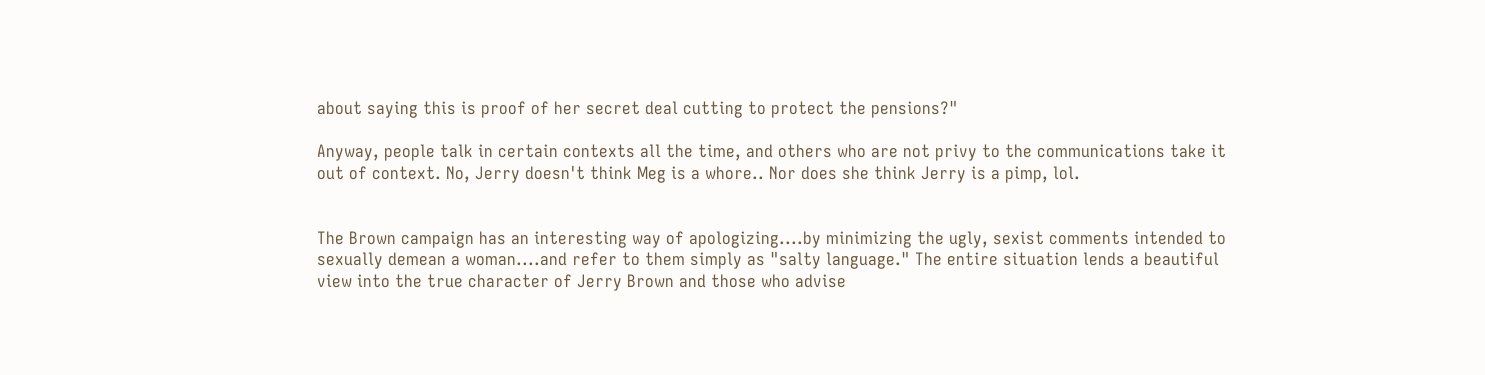about saying this is proof of her secret deal cutting to protect the pensions?"

Anyway, people talk in certain contexts all the time, and others who are not privy to the communications take it out of context. No, Jerry doesn't think Meg is a whore.. Nor does she think Jerry is a pimp, lol.


The Brown campaign has an interesting way of apologizing....by minimizing the ugly, sexist comments intended to sexually demean a woman....and refer to them simply as "salty language." The entire situation lends a beautiful view into the true character of Jerry Brown and those who advise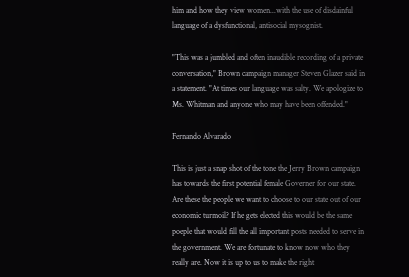him and how they view women...with the use of disdainful language of a dysfunctional, antisocial mysognist.

"This was a jumbled and often inaudible recording of a private conversation," Brown campaign manager Steven Glazer said in a statement. "At times our language was salty. We apologize to Ms. Whitman and anyone who may have been offended."

Fernando Alvarado

This is just a snap shot of the tone the Jerry Brown campaign has towards the first potential female Governer for our state. Are these the people we want to choose to our state out of our economic turmoil? If he gets elected this would be the same poeple that would fill the all important posts needed to serve in the government. We are fortunate to know now who they really are. Now it is up to us to make the right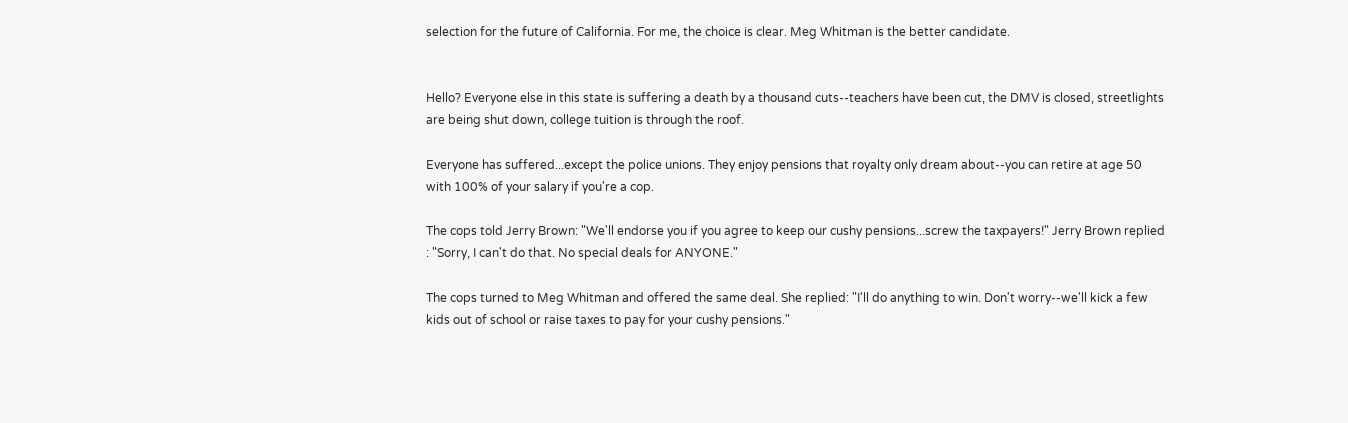selection for the future of California. For me, the choice is clear. Meg Whitman is the better candidate.


Hello? Everyone else in this state is suffering a death by a thousand cuts--teachers have been cut, the DMV is closed, streetlights are being shut down, college tuition is through the roof.

Everyone has suffered...except the police unions. They enjoy pensions that royalty only dream about--you can retire at age 50 with 100% of your salary if you're a cop.

The cops told Jerry Brown: "We'll endorse you if you agree to keep our cushy pensions...screw the taxpayers!" Jerry Brown replied : "Sorry, I can't do that. No special deals for ANYONE."

The cops turned to Meg Whitman and offered the same deal. She replied: "I'll do anything to win. Don't worry--we'll kick a few kids out of school or raise taxes to pay for your cushy pensions."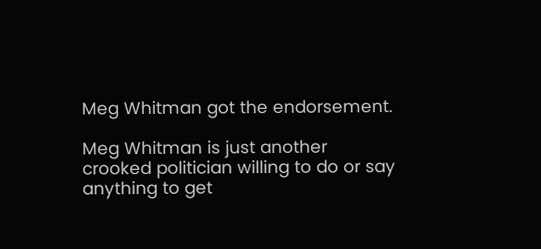Meg Whitman got the endorsement.

Meg Whitman is just another crooked politician willing to do or say anything to get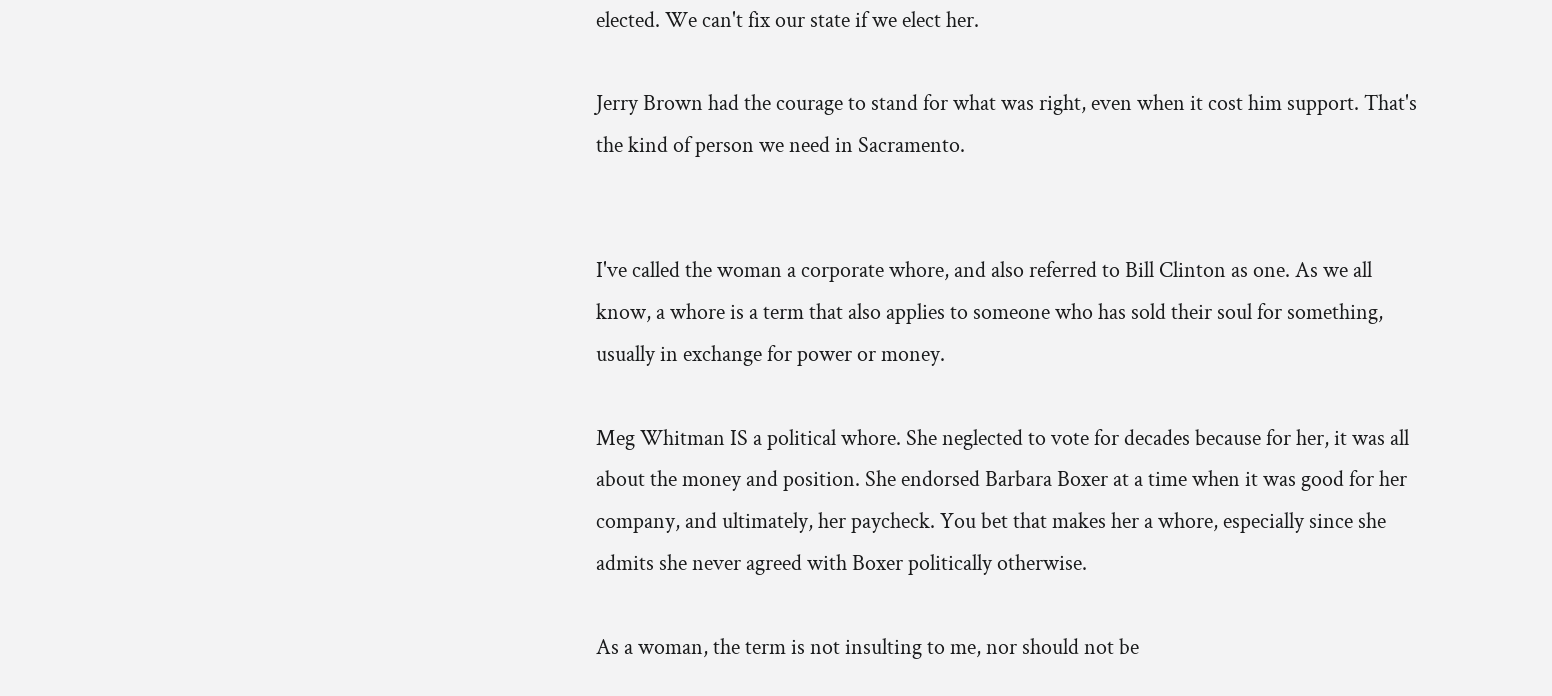elected. We can't fix our state if we elect her.

Jerry Brown had the courage to stand for what was right, even when it cost him support. That's the kind of person we need in Sacramento.


I've called the woman a corporate whore, and also referred to Bill Clinton as one. As we all know, a whore is a term that also applies to someone who has sold their soul for something, usually in exchange for power or money.

Meg Whitman IS a political whore. She neglected to vote for decades because for her, it was all about the money and position. She endorsed Barbara Boxer at a time when it was good for her company, and ultimately, her paycheck. You bet that makes her a whore, especially since she admits she never agreed with Boxer politically otherwise.

As a woman, the term is not insulting to me, nor should not be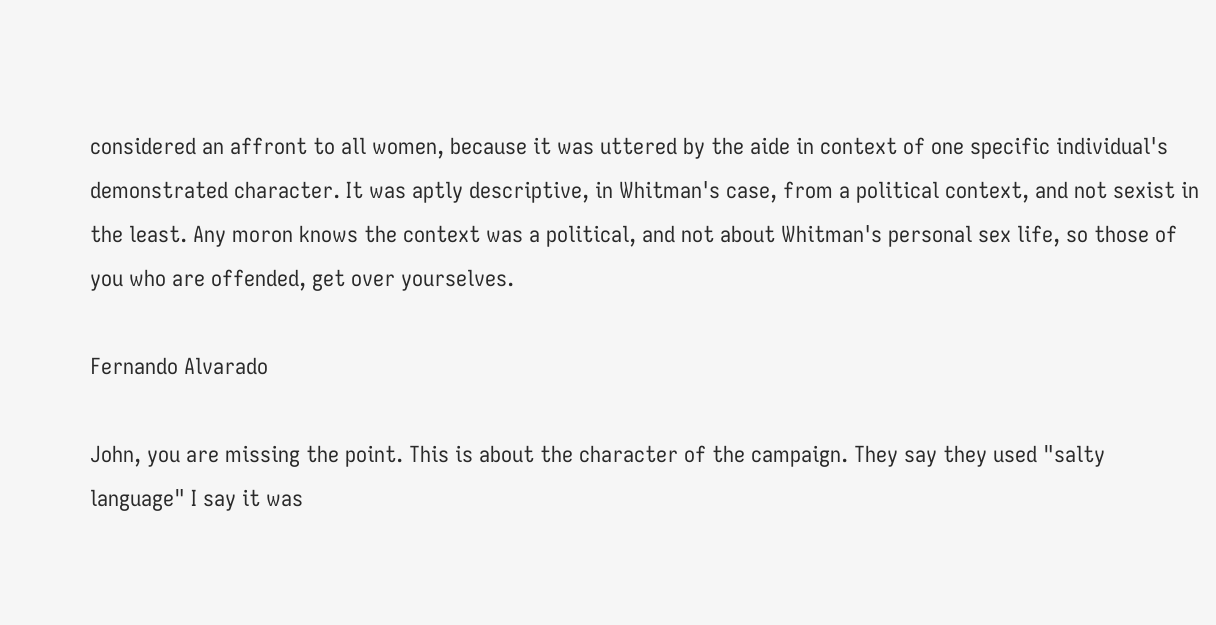considered an affront to all women, because it was uttered by the aide in context of one specific individual's demonstrated character. It was aptly descriptive, in Whitman's case, from a political context, and not sexist in the least. Any moron knows the context was a political, and not about Whitman's personal sex life, so those of you who are offended, get over yourselves.

Fernando Alvarado

John, you are missing the point. This is about the character of the campaign. They say they used "salty language" I say it was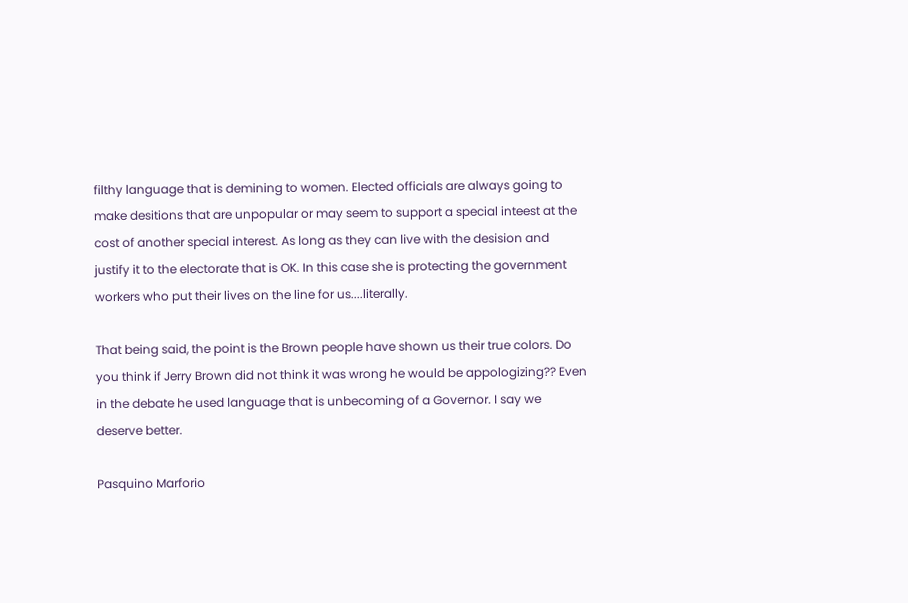filthy language that is demining to women. Elected officials are always going to make desitions that are unpopular or may seem to support a special inteest at the cost of another special interest. As long as they can live with the desision and justify it to the electorate that is OK. In this case she is protecting the government workers who put their lives on the line for us....literally.

That being said, the point is the Brown people have shown us their true colors. Do you think if Jerry Brown did not think it was wrong he would be appologizing?? Even in the debate he used language that is unbecoming of a Governor. I say we deserve better.

Pasquino Marforio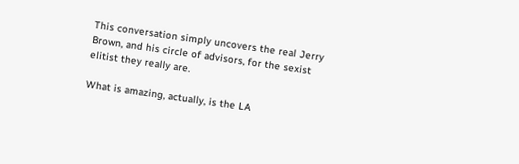This conversation simply uncovers the real Jerry Brown, and his circle of advisors, for the sexist elitist they really are.

What is amazing, actually, is the LA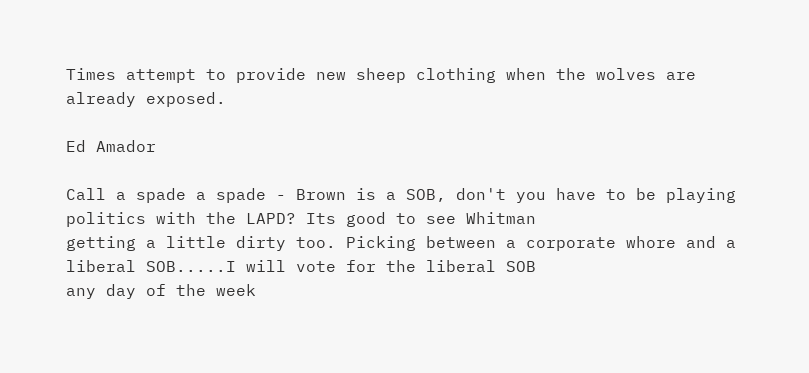Times attempt to provide new sheep clothing when the wolves are already exposed.

Ed Amador

Call a spade a spade - Brown is a SOB, don't you have to be playing politics with the LAPD? Its good to see Whitman
getting a little dirty too. Picking between a corporate whore and a liberal SOB.....I will vote for the liberal SOB
any day of the week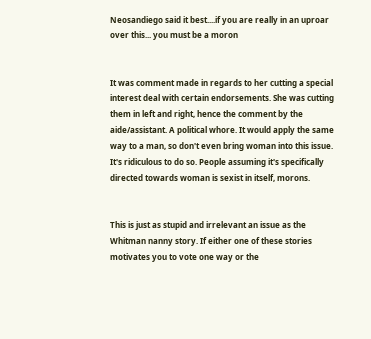Neosandiego said it best....if you are really in an uproar over this... you must be a moron


It was comment made in regards to her cutting a special interest deal with certain endorsements. She was cutting them in left and right, hence the comment by the aide/assistant. A political whore. It would apply the same way to a man, so don't even bring woman into this issue. It's ridiculous to do so. People assuming it's specifically directed towards woman is sexist in itself, morons.


This is just as stupid and irrelevant an issue as the Whitman nanny story. If either one of these stories motivates you to vote one way or the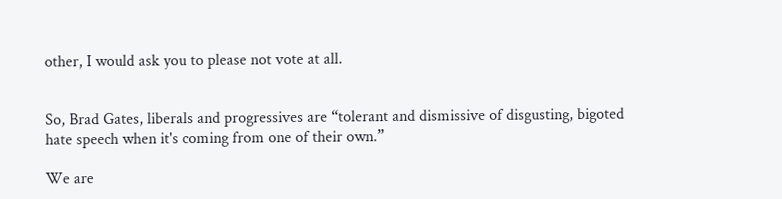other, I would ask you to please not vote at all.


So, Brad Gates, liberals and progressives are “tolerant and dismissive of disgusting, bigoted hate speech when it's coming from one of their own.”

We are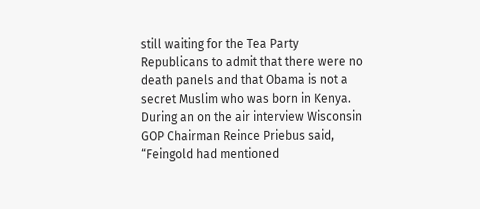still waiting for the Tea Party Republicans to admit that there were no death panels and that Obama is not a secret Muslim who was born in Kenya.
During an on the air interview Wisconsin GOP Chairman Reince Priebus said, “Feingold had mentioned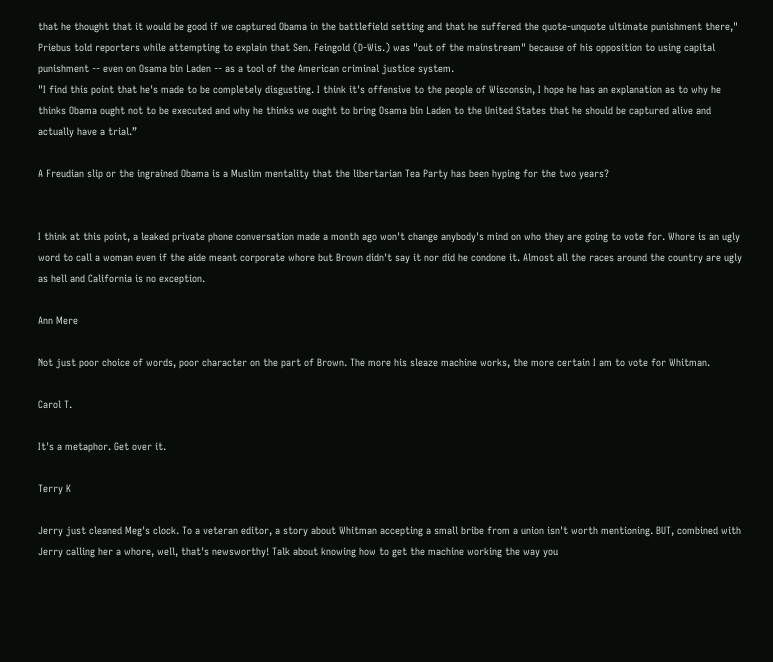that he thought that it would be good if we captured Obama in the battlefield setting and that he suffered the quote-unquote ultimate punishment there," Priebus told reporters while attempting to explain that Sen. Feingold (D-Wis.) was "out of the mainstream" because of his opposition to using capital punishment -- even on Osama bin Laden -- as a tool of the American criminal justice system.
"I find this point that he's made to be completely disgusting. I think it's offensive to the people of Wisconsin, I hope he has an explanation as to why he thinks Obama ought not to be executed and why he thinks we ought to bring Osama bin Laden to the United States that he should be captured alive and actually have a trial.”

A Freudian slip or the ingrained Obama is a Muslim mentality that the libertarian Tea Party has been hyping for the two years?


I think at this point, a leaked private phone conversation made a month ago won't change anybody's mind on who they are going to vote for. Whore is an ugly word to call a woman even if the aide meant corporate whore but Brown didn't say it nor did he condone it. Almost all the races around the country are ugly as hell and California is no exception.

Ann Mere

Not just poor choice of words, poor character on the part of Brown. The more his sleaze machine works, the more certain I am to vote for Whitman.

Carol T.

It's a metaphor. Get over it.

Terry K

Jerry just cleaned Meg's clock. To a veteran editor, a story about Whitman accepting a small bribe from a union isn't worth mentioning. BUT, combined with Jerry calling her a whore, well, that's newsworthy! Talk about knowing how to get the machine working the way you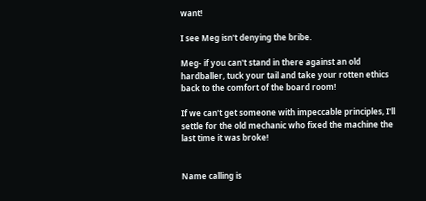want!

I see Meg isn't denying the bribe.

Meg- if you can't stand in there against an old hardballer, tuck your tail and take your rotten ethics back to the comfort of the board room!

If we can't get someone with impeccable principles, I'll settle for the old mechanic who fixed the machine the last time it was broke!


Name calling is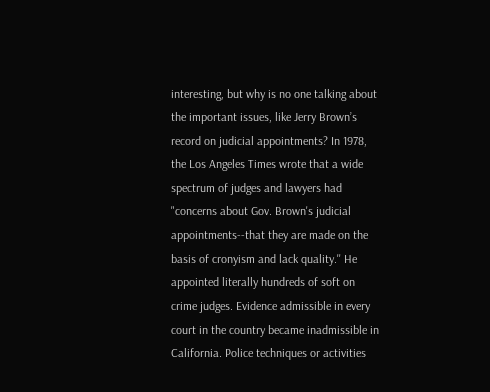interesting, but why is no one talking about the important issues, like Jerry Brown’s record on judicial appointments? In 1978, the Los Angeles Times wrote that a wide spectrum of judges and lawyers had "concerns about Gov. Brown's judicial appointments--that they are made on the basis of cronyism and lack quality.'' He appointed literally hundreds of soft on crime judges. Evidence admissible in every court in the country became inadmissible in California. Police techniques or activities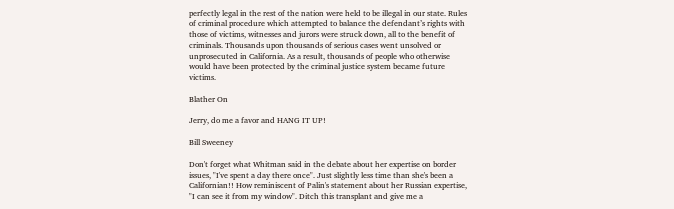perfectly legal in the rest of the nation were held to be illegal in our state. Rules of criminal procedure which attempted to balance the defendant’s rights with those of victims, witnesses and jurors were struck down, all to the benefit of criminals. Thousands upon thousands of serious cases went unsolved or unprosecuted in California. As a result, thousands of people who otherwise would have been protected by the criminal justice system became future victims.

Blather On

Jerry, do me a favor and HANG IT UP!

Bill Sweeney

Don't forget what Whitman said in the debate about her expertise on border issues, "I've spent a day there once". Just slightly less time than she's been a Californian!! How reminiscent of Palin's statement about her Russian expertise, "I can see it from my window". Ditch this transplant and give me a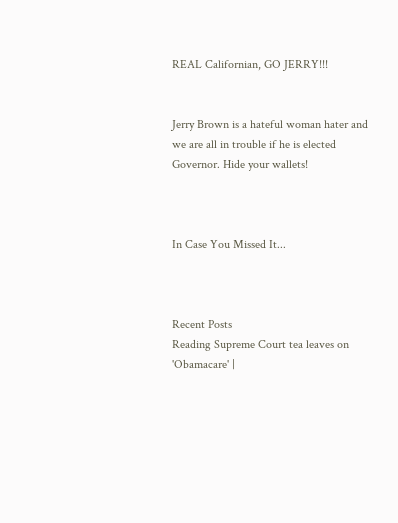REAL Californian, GO JERRY!!!


Jerry Brown is a hateful woman hater and we are all in trouble if he is elected Governor. Hide your wallets!



In Case You Missed It...



Recent Posts
Reading Supreme Court tea leaves on 'Obamacare' |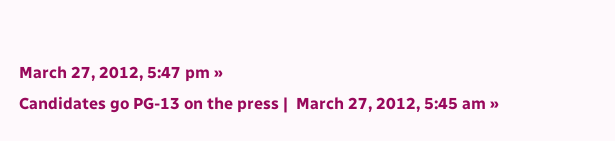March 27, 2012, 5:47 pm »
Candidates go PG-13 on the press |  March 27, 2012, 5:45 am »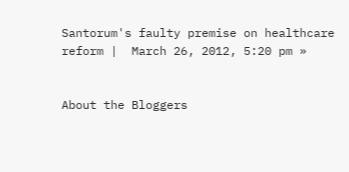Santorum's faulty premise on healthcare reform |  March 26, 2012, 5:20 pm »


About the Bloggers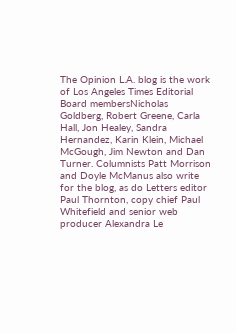The Opinion L.A. blog is the work of Los Angeles Times Editorial Board membersNicholas Goldberg, Robert Greene, Carla Hall, Jon Healey, Sandra Hernandez, Karin Klein, Michael McGough, Jim Newton and Dan Turner. Columnists Patt Morrison and Doyle McManus also write for the blog, as do Letters editor Paul Thornton, copy chief Paul Whitefield and senior web producer Alexandra Le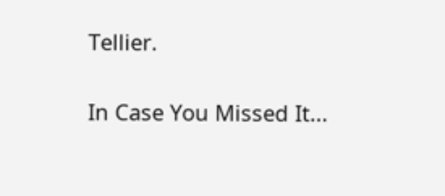Tellier.

In Case You Missed It...